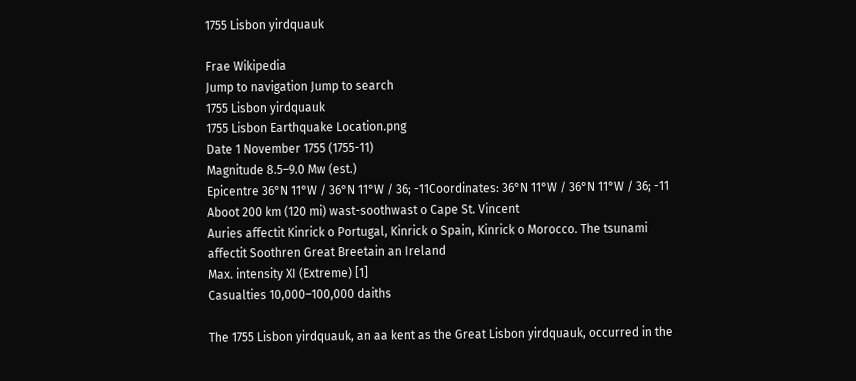1755 Lisbon yirdquauk

Frae Wikipedia
Jump to navigation Jump to search
1755 Lisbon yirdquauk
1755 Lisbon Earthquake Location.png
Date 1 November 1755 (1755-11)
Magnitude 8.5–9.0 Mw (est.)
Epicentre 36°N 11°W / 36°N 11°W / 36; -11Coordinates: 36°N 11°W / 36°N 11°W / 36; -11
Aboot 200 km (120 mi) wast-soothwast o Cape St. Vincent
Auries affectit Kinrick o Portugal, Kinrick o Spain, Kinrick o Morocco. The tsunami affectit Soothren Great Breetain an Ireland
Max. intensity XI (Extreme) [1]
Casualties 10,000–100,000 daiths

The 1755 Lisbon yirdquauk, an aa kent as the Great Lisbon yirdquauk, occurred in the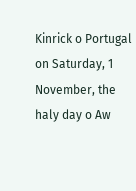Kinrick o Portugal on Saturday, 1 November, the haly day o Aw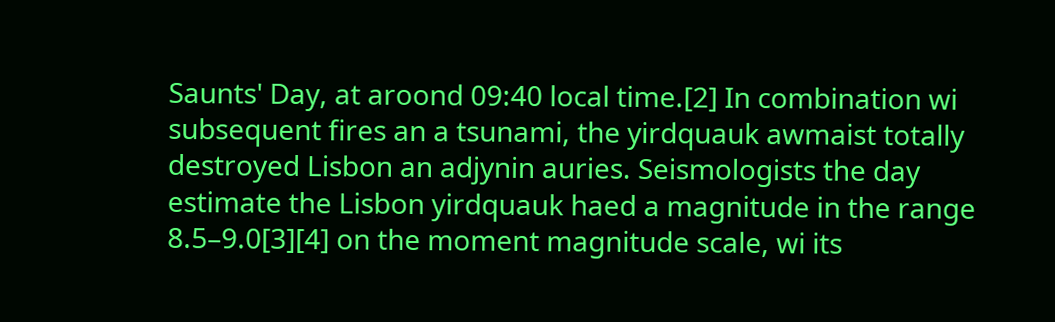Saunts' Day, at aroond 09:40 local time.[2] In combination wi subsequent fires an a tsunami, the yirdquauk awmaist totally destroyed Lisbon an adjynin auries. Seismologists the day estimate the Lisbon yirdquauk haed a magnitude in the range 8.5–9.0[3][4] on the moment magnitude scale, wi its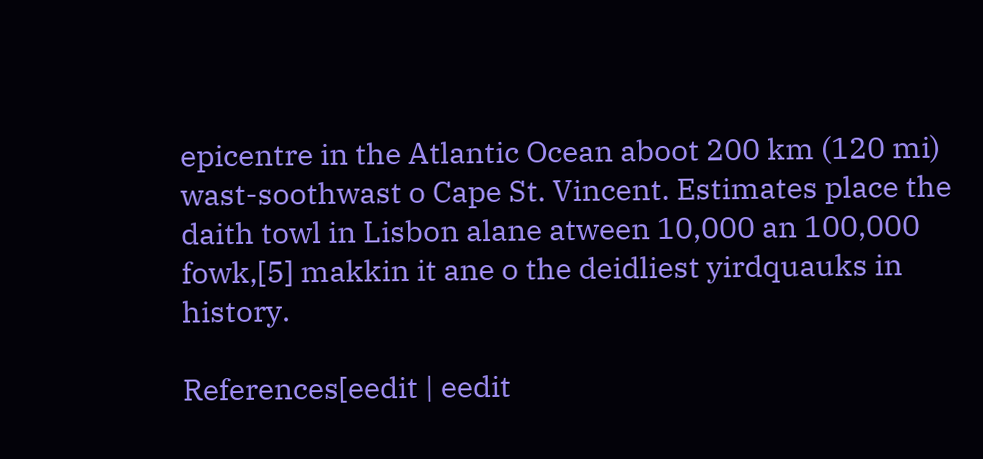epicentre in the Atlantic Ocean aboot 200 km (120 mi) wast-soothwast o Cape St. Vincent. Estimates place the daith towl in Lisbon alane atween 10,000 an 100,000 fowk,[5] makkin it ane o the deidliest yirdquauks in history.

References[eedit | eedit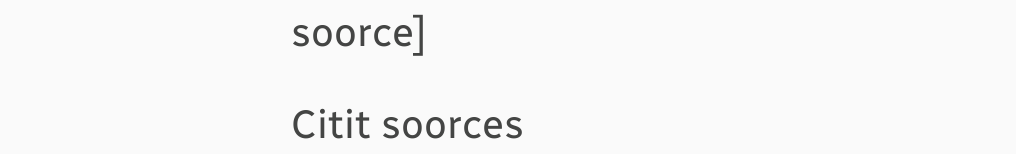soorce]

Citit soorces